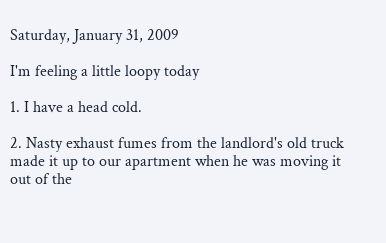Saturday, January 31, 2009

I'm feeling a little loopy today

1. I have a head cold.

2. Nasty exhaust fumes from the landlord's old truck made it up to our apartment when he was moving it out of the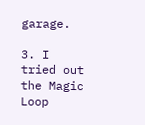garage.

3. I tried out the Magic Loop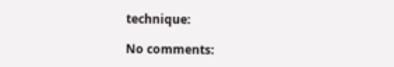technique:

No comments: